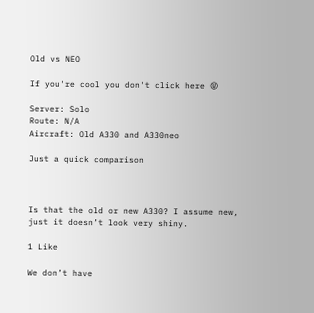Old vs NEO

If you're cool you don't click here 😝

Server: Solo
Route: N/A
Aircraft: Old A330 and A330neo

Just a quick comparison



Is that the old or new A330? I assume new, just it doesn’t look very shiny.

1 Like

We don’t have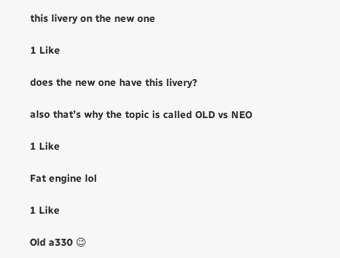this livery on the new one

1 Like

does the new one have this livery?

also that’s why the topic is called OLD vs NEO

1 Like

Fat engine lol

1 Like

Old a330 😉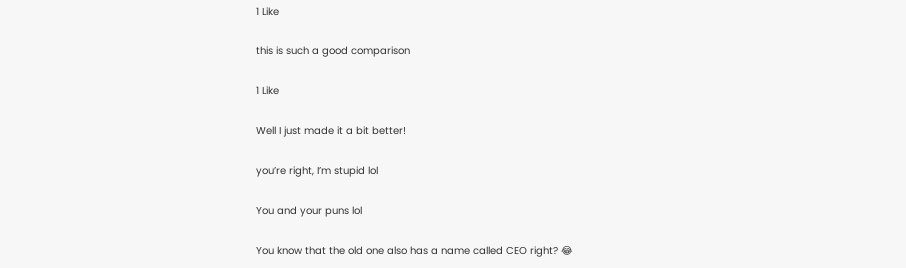1 Like

this is such a good comparison

1 Like

Well I just made it a bit better!

you’re right, I’m stupid lol

You and your puns lol

You know that the old one also has a name called CEO right? 😂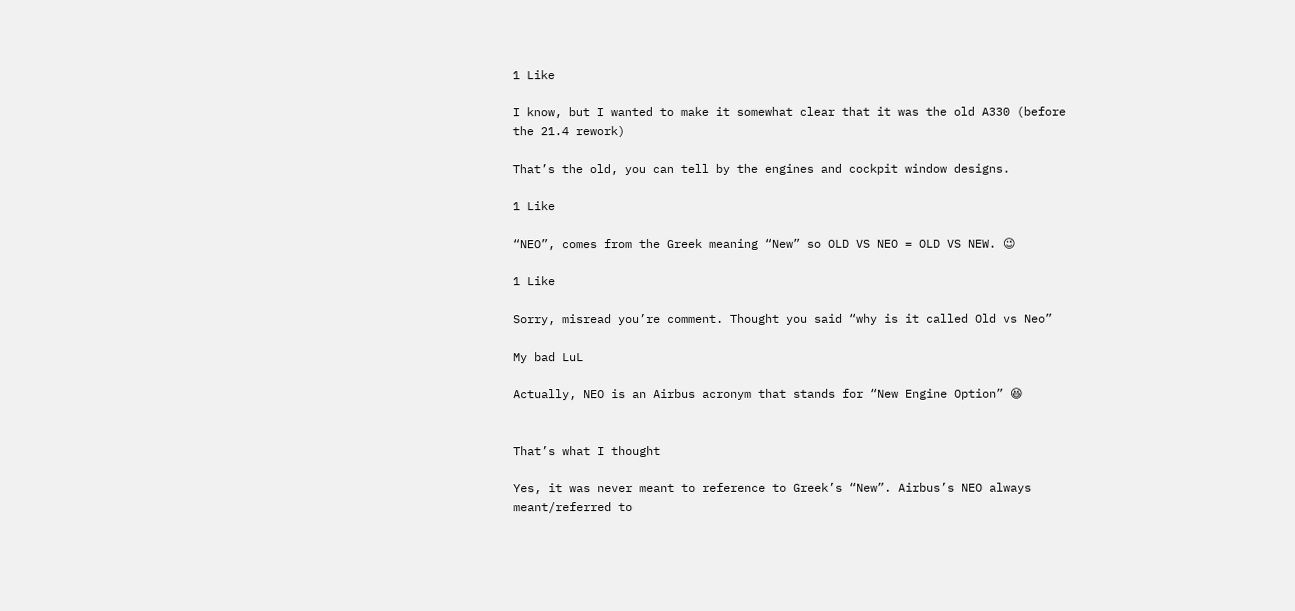1 Like

I know, but I wanted to make it somewhat clear that it was the old A330 (before the 21.4 rework)

That’s the old, you can tell by the engines and cockpit window designs.

1 Like

“NEO”, comes from the Greek meaning “New” so OLD VS NEO = OLD VS NEW. 😉

1 Like

Sorry, misread you’re comment. Thought you said “why is it called Old vs Neo”

My bad LuL

Actually, NEO is an Airbus acronym that stands for “New Engine Option” 😆


That’s what I thought

Yes, it was never meant to reference to Greek’s “New”. Airbus’s NEO always meant/referred to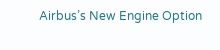Airbus’s New Engine Option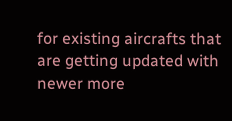for existing aircrafts that are getting updated with newer more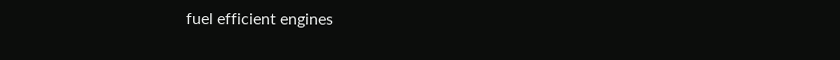fuel efficient engines